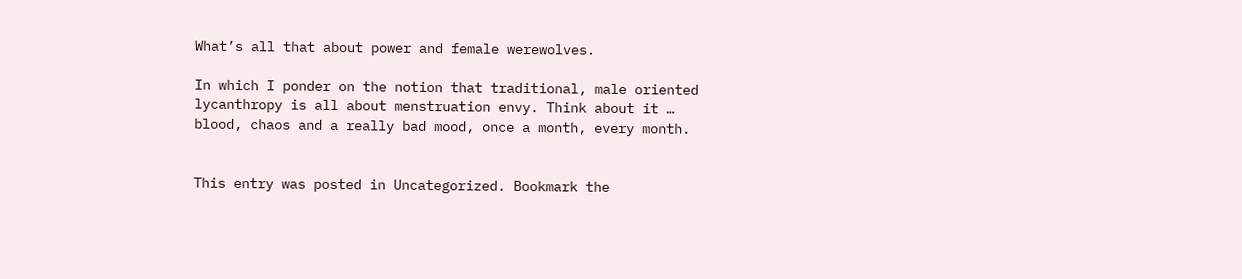What’s all that about power and female werewolves.

In which I ponder on the notion that traditional, male oriented lycanthropy is all about menstruation envy. Think about it … blood, chaos and a really bad mood, once a month, every month.


This entry was posted in Uncategorized. Bookmark the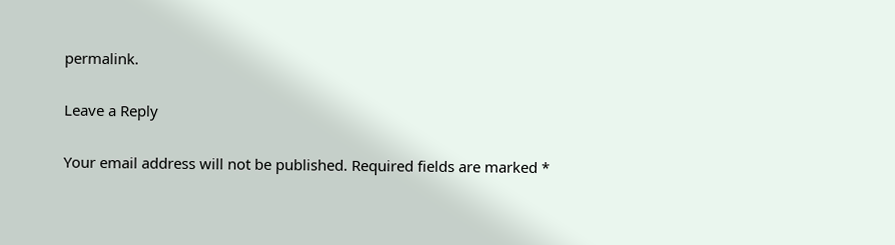permalink.

Leave a Reply

Your email address will not be published. Required fields are marked *